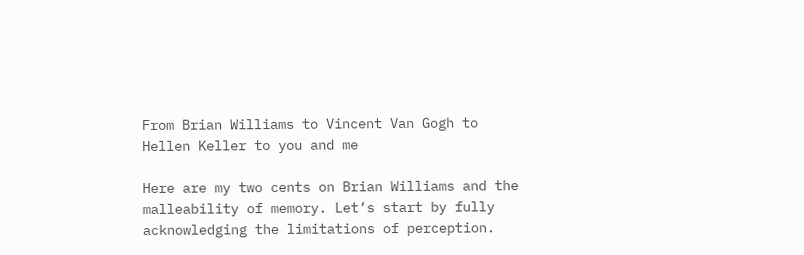From Brian Williams to Vincent Van Gogh to Hellen Keller to you and me

Here are my two cents on Brian Williams and the malleability of memory. Let’s start by fully acknowledging the limitations of perception.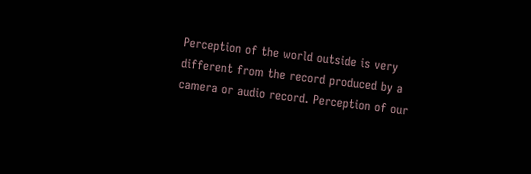Perception of the world outside is very different from the record produced by a camera or audio record. Perception of our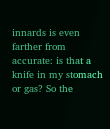innards is even farther from accurate: is that a knife in my stomach or gas? So the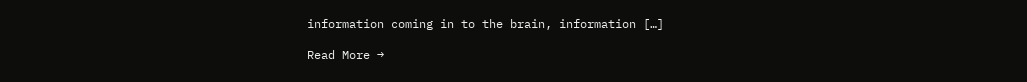information coming in to the brain, information […]

Read More →